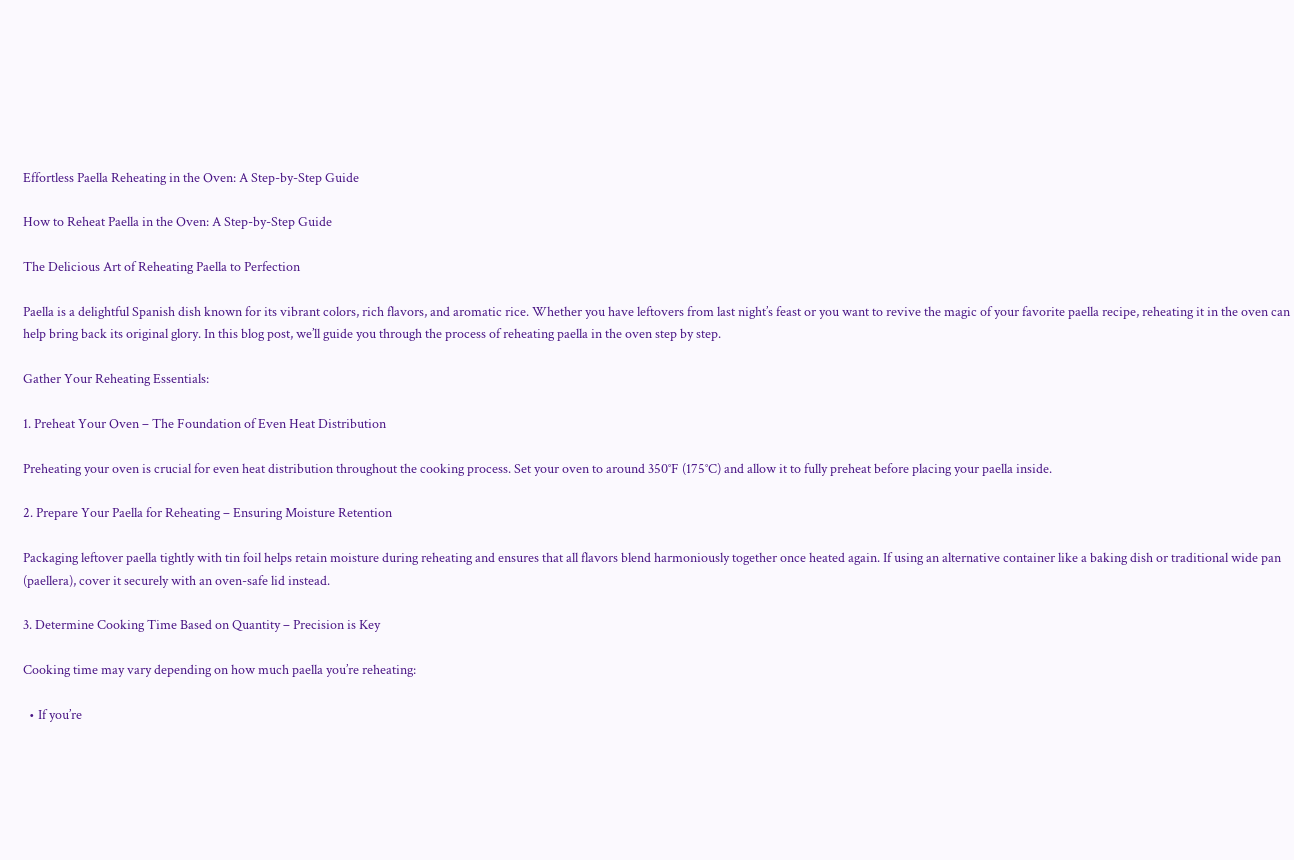Effortless Paella Reheating in the Oven: A Step-by-Step Guide

How to Reheat Paella in the Oven: A Step-by-Step Guide

The Delicious Art of Reheating Paella to Perfection

Paella is a delightful Spanish dish known for its vibrant colors, rich flavors, and aromatic rice. Whether you have leftovers from last night’s feast or you want to revive the magic of your favorite paella recipe, reheating it in the oven can help bring back its original glory. In this blog post, we’ll guide you through the process of reheating paella in the oven step by step.

Gather Your Reheating Essentials:

1. Preheat Your Oven – The Foundation of Even Heat Distribution

Preheating your oven is crucial for even heat distribution throughout the cooking process. Set your oven to around 350°F (175°C) and allow it to fully preheat before placing your paella inside.

2. Prepare Your Paella for Reheating – Ensuring Moisture Retention

Packaging leftover paella tightly with tin foil helps retain moisture during reheating and ensures that all flavors blend harmoniously together once heated again. If using an alternative container like a baking dish or traditional wide pan (paellera), cover it securely with an oven-safe lid instead.

3. Determine Cooking Time Based on Quantity – Precision is Key

Cooking time may vary depending on how much paella you’re reheating:

  • If you’re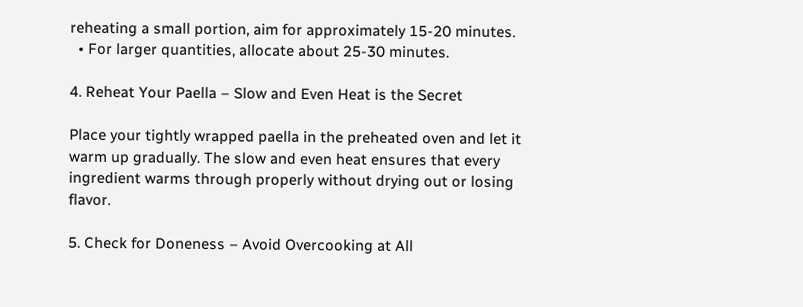reheating a small portion, aim for approximately 15-20 minutes.
  • For larger quantities, allocate about 25-30 minutes.

4. Reheat Your Paella – Slow and Even Heat is the Secret

Place your tightly wrapped paella in the preheated oven and let it warm up gradually. The slow and even heat ensures that every ingredient warms through properly without drying out or losing flavor.

5. Check for Doneness – Avoid Overcooking at All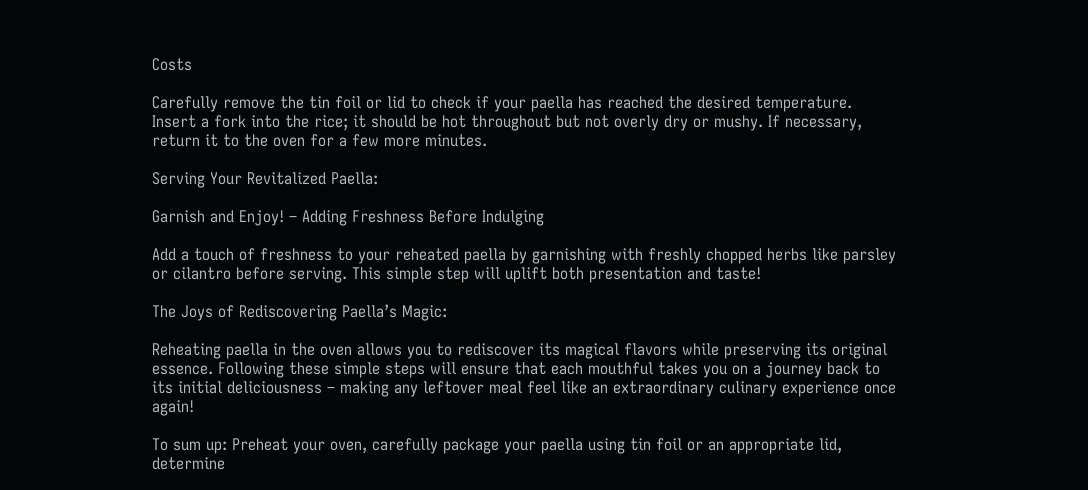Costs

Carefully remove the tin foil or lid to check if your paella has reached the desired temperature. Insert a fork into the rice; it should be hot throughout but not overly dry or mushy. If necessary, return it to the oven for a few more minutes.

Serving Your Revitalized Paella:

Garnish and Enjoy! – Adding Freshness Before Indulging

Add a touch of freshness to your reheated paella by garnishing with freshly chopped herbs like parsley or cilantro before serving. This simple step will uplift both presentation and taste!

The Joys of Rediscovering Paella’s Magic:

Reheating paella in the oven allows you to rediscover its magical flavors while preserving its original essence. Following these simple steps will ensure that each mouthful takes you on a journey back to its initial deliciousness – making any leftover meal feel like an extraordinary culinary experience once again!

To sum up: Preheat your oven, carefully package your paella using tin foil or an appropriate lid, determine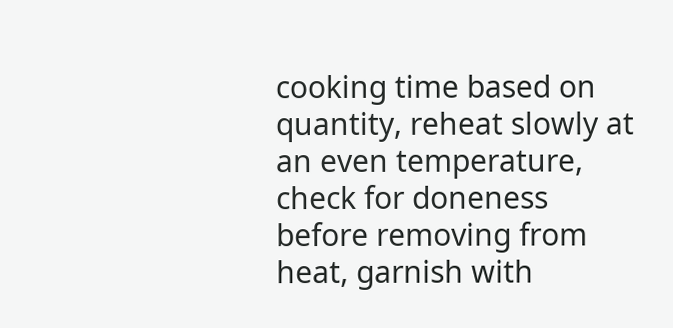cooking time based on quantity, reheat slowly at an even temperature, check for doneness before removing from heat, garnish with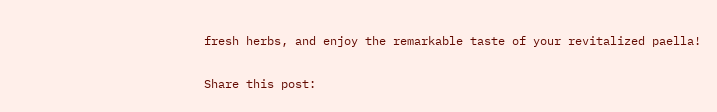fresh herbs, and enjoy the remarkable taste of your revitalized paella!

Share this post: